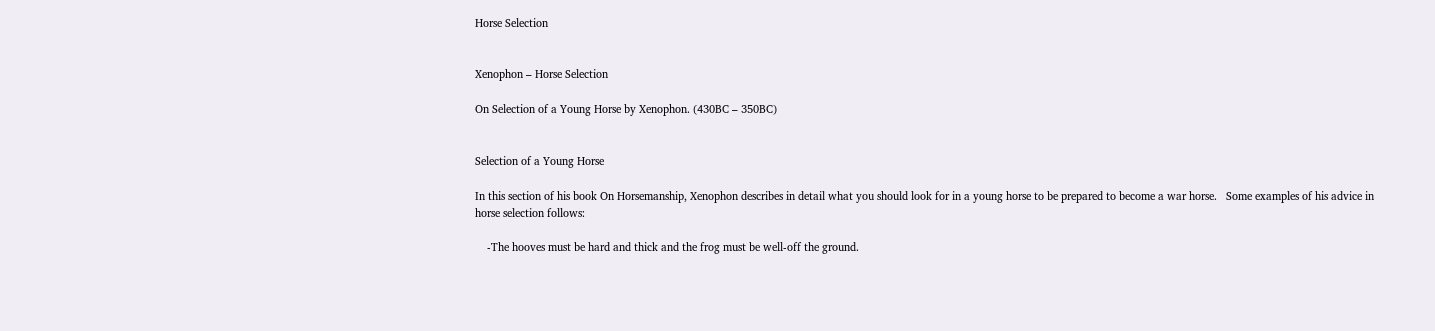Horse Selection


Xenophon – Horse Selection

On Selection of a Young Horse by Xenophon. (430BC – 350BC)


Selection of a Young Horse

In this section of his book On Horsemanship, Xenophon describes in detail what you should look for in a young horse to be prepared to become a war horse.   Some examples of his advice in horse selection follows:

    -The hooves must be hard and thick and the frog must be well-off the ground.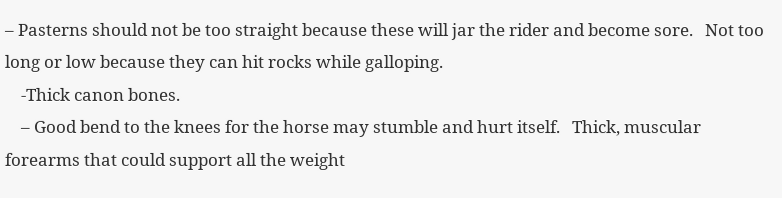– Pasterns should not be too straight because these will jar the rider and become sore.   Not too long or low because they can hit rocks while galloping.
    -Thick canon bones.
    – Good bend to the knees for the horse may stumble and hurt itself.   Thick, muscular forearms that could support all the weight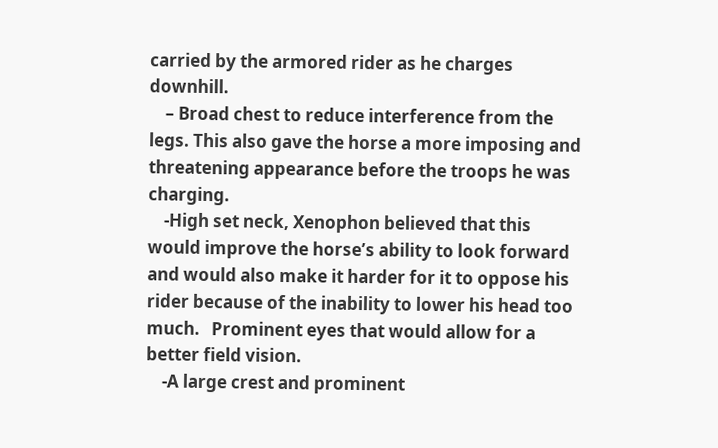carried by the armored rider as he charges downhill.
    – Broad chest to reduce interference from the legs. This also gave the horse a more imposing and threatening appearance before the troops he was charging.
    -High set neck, Xenophon believed that this would improve the horse’s ability to look forward and would also make it harder for it to oppose his rider because of the inability to lower his head too much.   Prominent eyes that would allow for a better field vision.
    -A large crest and prominent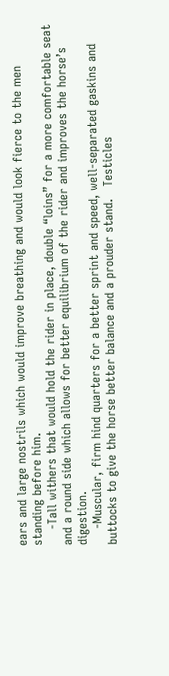ears and large nostrils which would improve breathing and would look fierce to the men standing before him.
    -Tall withers that would hold the rider in place, double “loins” for a more comfortable seat and a round side which allows for better equilibrium of the rider and improves the horse’s digestion.
    -Muscular, firm hind quarters for a better sprint and speed, well-separated gaskins and buttocks to give the horse better balance and a prouder stand.   Testicles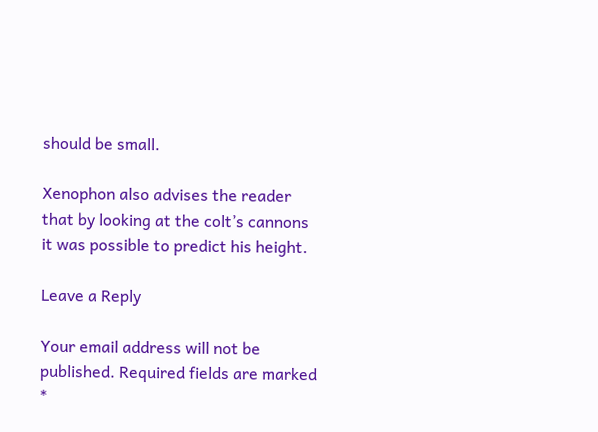should be small.

Xenophon also advises the reader that by looking at the colt’s cannons it was possible to predict his height.

Leave a Reply

Your email address will not be published. Required fields are marked *